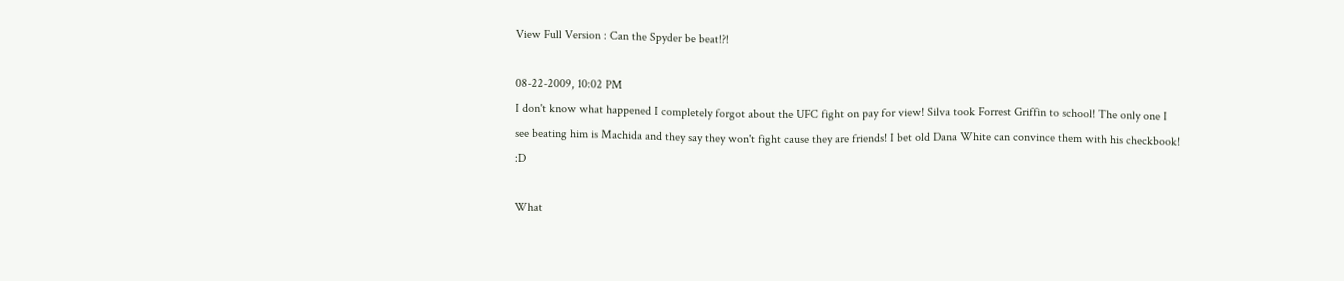View Full Version : Can the Spyder be beat!?!

08-22-2009, 10:02 PM
I don't know what happened I completely forgot about the UFC fight on pay for view! Silva took Forrest Griffin to school! The only one I see beating him is Machida and they say they won't fight cause they are friends! I bet old Dana White can convince them with his checkbook! :D

What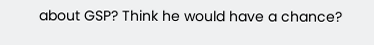about GSP? Think he would have a chance?